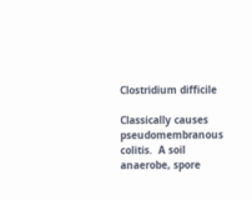Clostridium difficile

Classically causes pseudomembranous colitis.  A soil anaerobe, spore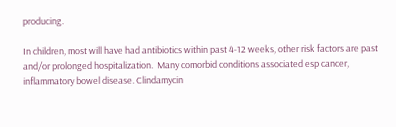producing.

In children, most will have had antibiotics within past 4-12 weeks, other risk factors are past and/or prolonged hospitalization.  Many comorbid conditions associated esp cancer, inflammatory bowel disease. Clindamycin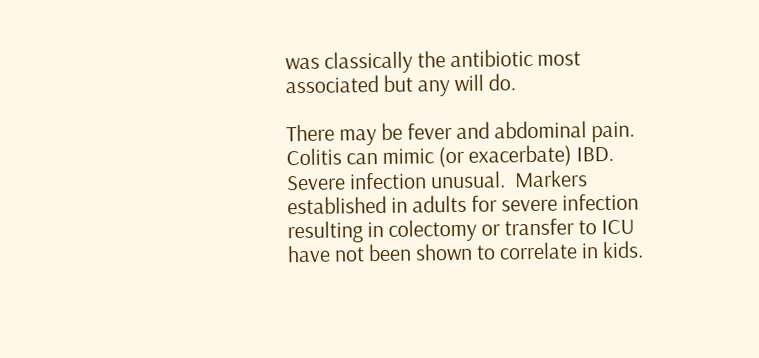was classically the antibiotic most associated but any will do.

There may be fever and abdominal pain.  Colitis can mimic (or exacerbate) IBD.  Severe infection unusual.  Markers established in adults for severe infection resulting in colectomy or transfer to ICU have not been shown to correlate in kids.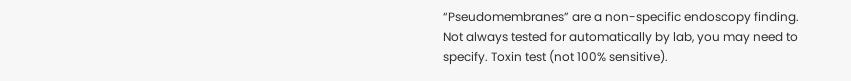“Pseudomembranes” are a non-specific endoscopy finding.  Not always tested for automatically by lab, you may need to specify. Toxin test (not 100% sensitive).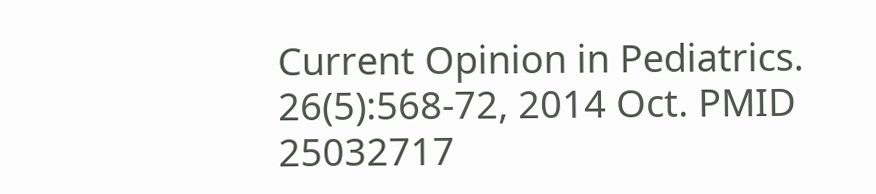Current Opinion in Pediatrics. 26(5):568-72, 2014 Oct. PMID 25032717